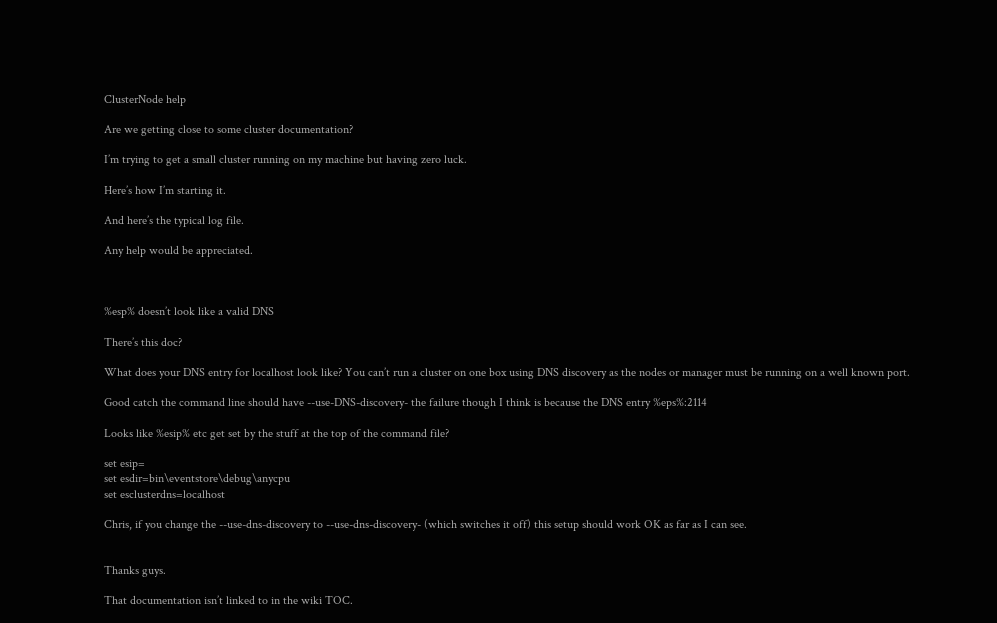ClusterNode help

Are we getting close to some cluster documentation?

I’m trying to get a small cluster running on my machine but having zero luck.

Here’s how I’m starting it.

And here’s the typical log file.

Any help would be appreciated.



%esp% doesn’t look like a valid DNS

There’s this doc?

What does your DNS entry for localhost look like? You can’t run a cluster on one box using DNS discovery as the nodes or manager must be running on a well known port.

Good catch the command line should have --use-DNS-discovery- the failure though I think is because the DNS entry %eps%:2114

Looks like %esip% etc get set by the stuff at the top of the command file?

set esip=
set esdir=bin\eventstore\debug\anycpu
set esclusterdns=localhost

Chris, if you change the --use-dns-discovery to --use-dns-discovery- (which switches it off) this setup should work OK as far as I can see.


Thanks guys.

That documentation isn’t linked to in the wiki TOC.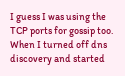I guess I was using the TCP ports for gossip too. When I turned off dns discovery and started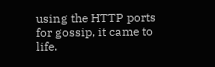using the HTTP ports for gossip, it came to life.